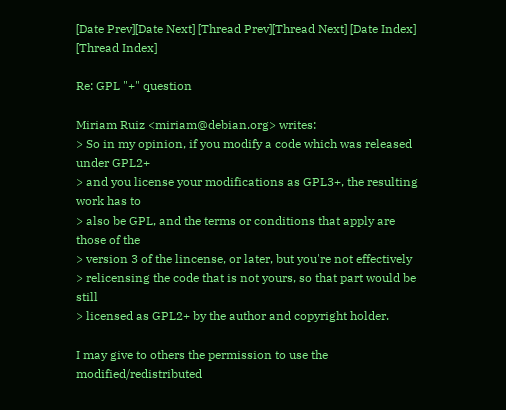[Date Prev][Date Next] [Thread Prev][Thread Next] [Date Index] [Thread Index]

Re: GPL "+" question

Miriam Ruiz <miriam@debian.org> writes:
> So in my opinion, if you modify a code which was released under GPL2+
> and you license your modifications as GPL3+, the resulting work has to
> also be GPL, and the terms or conditions that apply are those of the
> version 3 of the lincense, or later, but you're not effectively
> relicensing the code that is not yours, so that part would be still
> licensed as GPL2+ by the author and copyright holder.

I may give to others the permission to use the modified/redistributed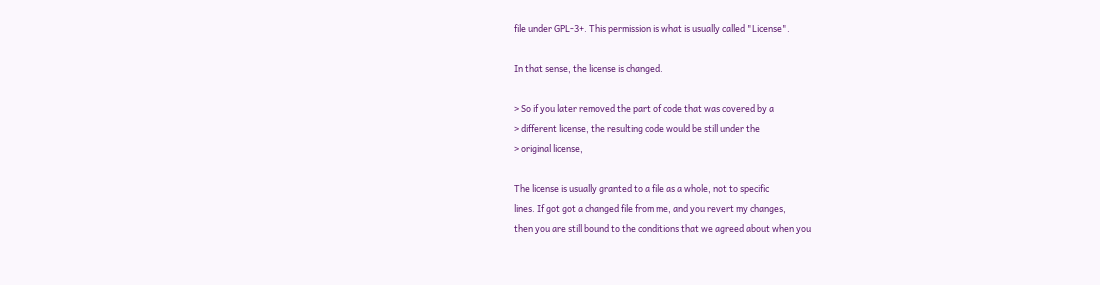file under GPL-3+. This permission is what is usually called "License".

In that sense, the license is changed.

> So if you later removed the part of code that was covered by a
> different license, the resulting code would be still under the
> original license,

The license is usually granted to a file as a whole, not to specific
lines. If got got a changed file from me, and you revert my changes,
then you are still bound to the conditions that we agreed about when you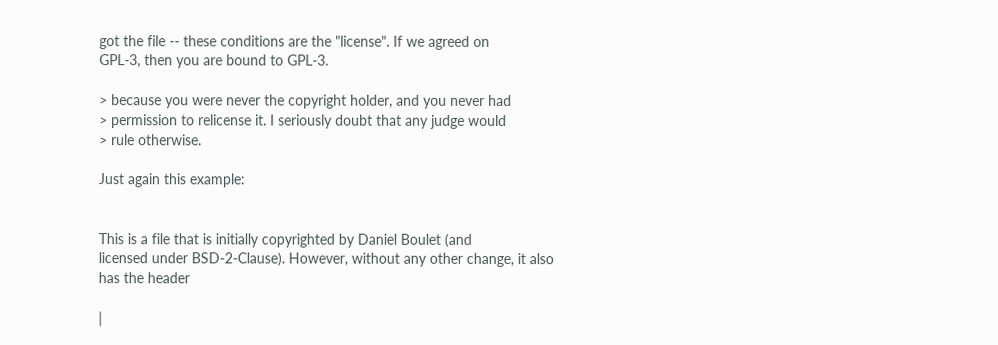got the file -- these conditions are the "license". If we agreed on
GPL-3, then you are bound to GPL-3.

> because you were never the copyright holder, and you never had
> permission to relicense it. I seriously doubt that any judge would
> rule otherwise.

Just again this example:


This is a file that is initially copyrighted by Daniel Boulet (and
licensed under BSD-2-Clause). However, without any other change, it also
has the header

|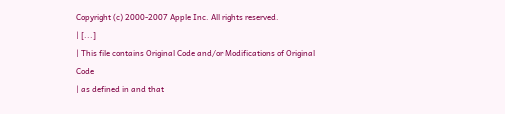Copyright (c) 2000-2007 Apple Inc. All rights reserved.
| [...]
| This file contains Original Code and/or Modifications of Original Code
| as defined in and that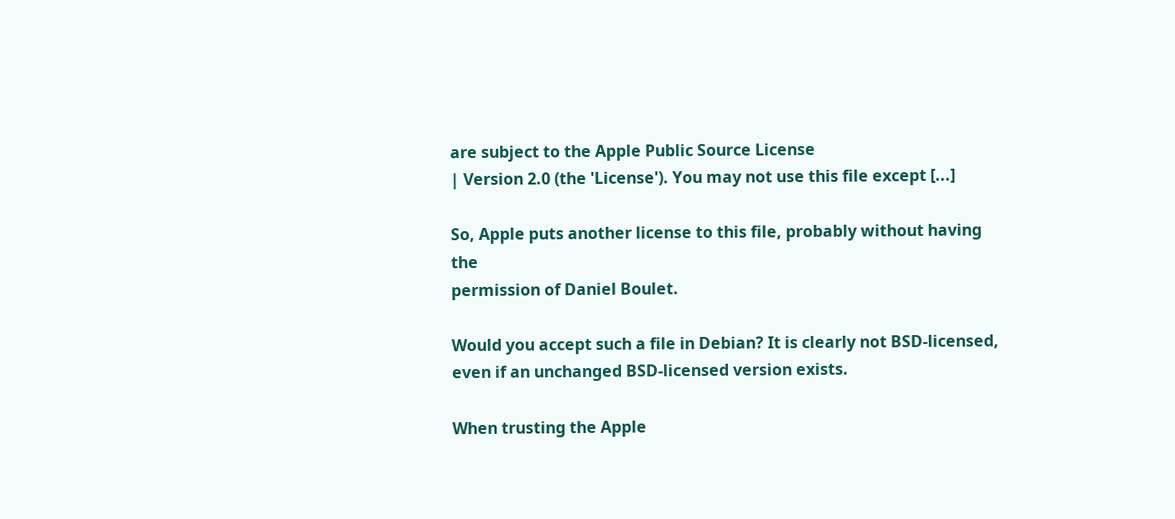are subject to the Apple Public Source License
| Version 2.0 (the 'License'). You may not use this file except [...]

So, Apple puts another license to this file, probably without having the
permission of Daniel Boulet.

Would you accept such a file in Debian? It is clearly not BSD-licensed,
even if an unchanged BSD-licensed version exists.

When trusting the Apple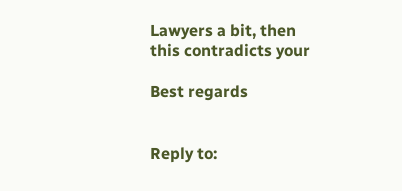Lawyers a bit, then this contradicts your

Best regards


Reply to: